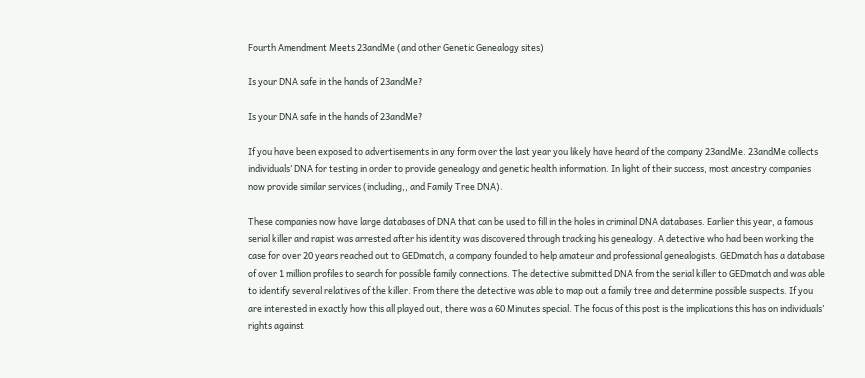Fourth Amendment Meets 23andMe (and other Genetic Genealogy sites)

Is your DNA safe in the hands of 23andMe?

Is your DNA safe in the hands of 23andMe?

If you have been exposed to advertisements in any form over the last year you likely have heard of the company 23andMe. 23andMe collects individuals’ DNA for testing in order to provide genealogy and genetic health information. In light of their success, most ancestry companies now provide similar services (including,, and Family Tree DNA).

These companies now have large databases of DNA that can be used to fill in the holes in criminal DNA databases. Earlier this year, a famous serial killer and rapist was arrested after his identity was discovered through tracking his genealogy. A detective who had been working the case for over 20 years reached out to GEDmatch, a company founded to help amateur and professional genealogists. GEDmatch has a database of over 1 million profiles to search for possible family connections. The detective submitted DNA from the serial killer to GEDmatch and was able to identify several relatives of the killer. From there the detective was able to map out a family tree and determine possible suspects. If you are interested in exactly how this all played out, there was a 60 Minutes special. The focus of this post is the implications this has on individuals’ rights against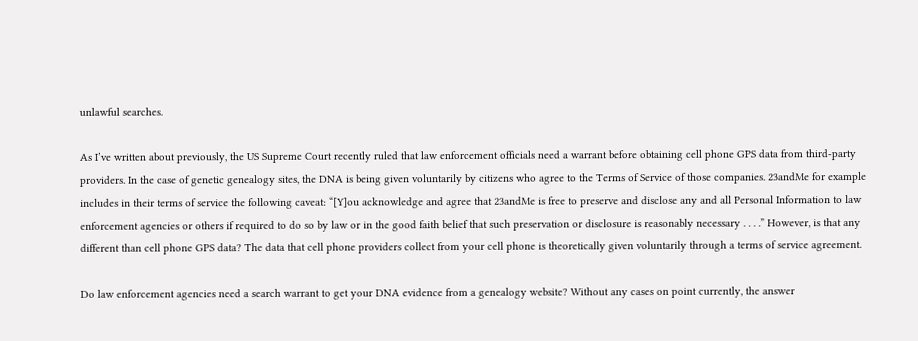unlawful searches.

As I’ve written about previously, the US Supreme Court recently ruled that law enforcement officials need a warrant before obtaining cell phone GPS data from third-party providers. In the case of genetic genealogy sites, the DNA is being given voluntarily by citizens who agree to the Terms of Service of those companies. 23andMe for example includes in their terms of service the following caveat: “[Y]ou acknowledge and agree that 23andMe is free to preserve and disclose any and all Personal Information to law enforcement agencies or others if required to do so by law or in the good faith belief that such preservation or disclosure is reasonably necessary . . . .” However, is that any different than cell phone GPS data? The data that cell phone providers collect from your cell phone is theoretically given voluntarily through a terms of service agreement.

Do law enforcement agencies need a search warrant to get your DNA evidence from a genealogy website? Without any cases on point currently, the answer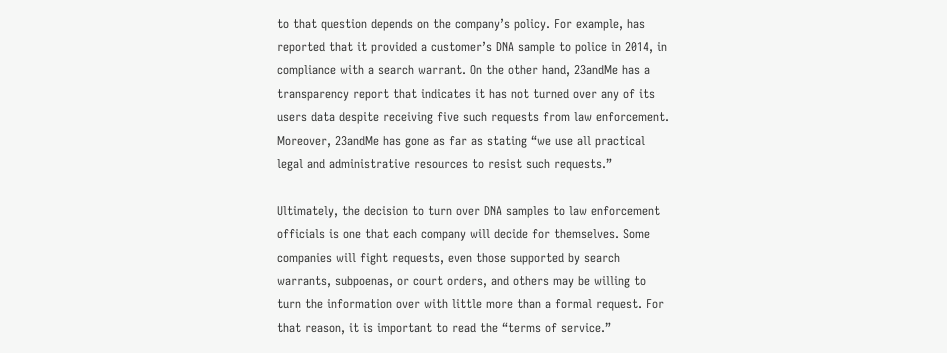to that question depends on the company’s policy. For example, has reported that it provided a customer’s DNA sample to police in 2014, in compliance with a search warrant. On the other hand, 23andMe has a transparency report that indicates it has not turned over any of its users data despite receiving five such requests from law enforcement. Moreover, 23andMe has gone as far as stating “we use all practical legal and administrative resources to resist such requests.”

Ultimately, the decision to turn over DNA samples to law enforcement officials is one that each company will decide for themselves. Some companies will fight requests, even those supported by search warrants, subpoenas, or court orders, and others may be willing to turn the information over with little more than a formal request. For that reason, it is important to read the “terms of service.”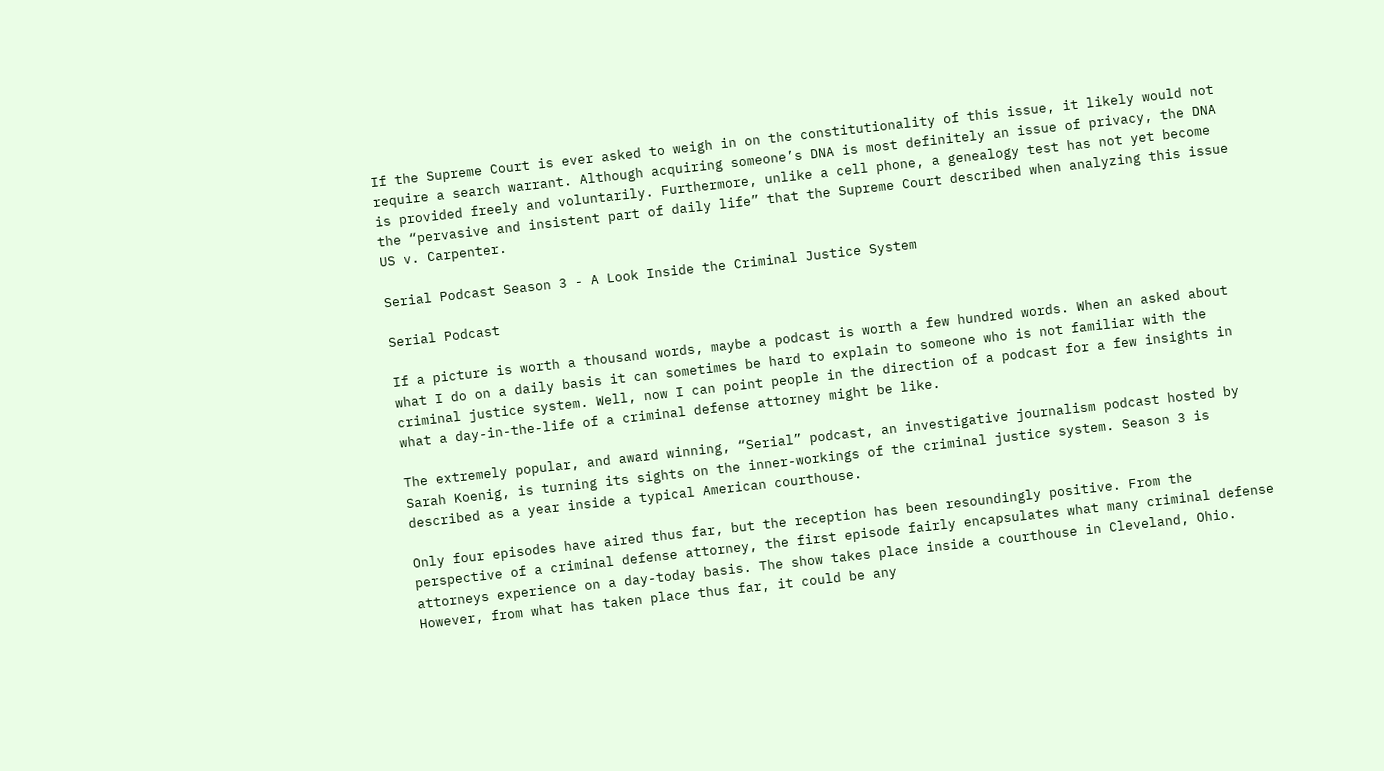If the Supreme Court is ever asked to weigh in on the constitutionality of this issue, it likely would not require a search warrant. Although acquiring someone’s DNA is most definitely an issue of privacy, the DNA is provided freely and voluntarily. Furthermore, unlike a cell phone, a genealogy test has not yet become the “pervasive and insistent part of daily life” that the Supreme Court described when analyzing this issue US v. Carpenter.

Serial Podcast Season 3 - A Look Inside the Criminal Justice System

Serial Podcast

If a picture is worth a thousand words, maybe a podcast is worth a few hundred words. When an asked about what I do on a daily basis it can sometimes be hard to explain to someone who is not familiar with the criminal justice system. Well, now I can point people in the direction of a podcast for a few insights in what a day-in-the-life of a criminal defense attorney might be like.

The extremely popular, and award winning, “Serial” podcast, an investigative journalism podcast hosted by Sarah Koenig, is turning its sights on the inner-workings of the criminal justice system. Season 3 is described as a year inside a typical American courthouse.

Only four episodes have aired thus far, but the reception has been resoundingly positive. From the perspective of a criminal defense attorney, the first episode fairly encapsulates what many criminal defense attorneys experience on a day-today basis. The show takes place inside a courthouse in Cleveland, Ohio. However, from what has taken place thus far, it could be any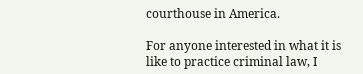courthouse in America.

For anyone interested in what it is like to practice criminal law, I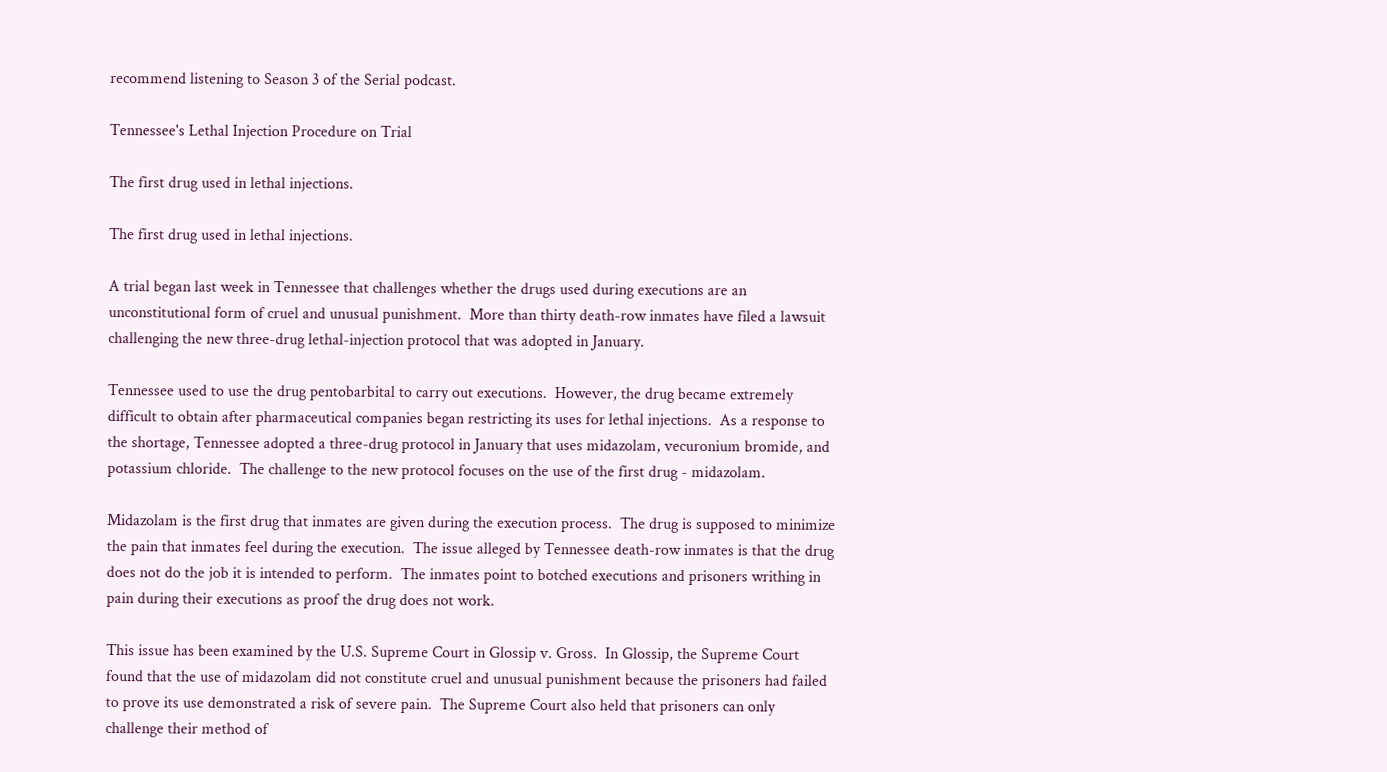recommend listening to Season 3 of the Serial podcast.

Tennessee's Lethal Injection Procedure on Trial

The first drug used in lethal injections.

The first drug used in lethal injections.

A trial began last week in Tennessee that challenges whether the drugs used during executions are an unconstitutional form of cruel and unusual punishment.  More than thirty death-row inmates have filed a lawsuit challenging the new three-drug lethal-injection protocol that was adopted in January.

Tennessee used to use the drug pentobarbital to carry out executions.  However, the drug became extremely difficult to obtain after pharmaceutical companies began restricting its uses for lethal injections.  As a response to the shortage, Tennessee adopted a three-drug protocol in January that uses midazolam, vecuronium bromide, and potassium chloride.  The challenge to the new protocol focuses on the use of the first drug - midazolam.

Midazolam is the first drug that inmates are given during the execution process.  The drug is supposed to minimize the pain that inmates feel during the execution.  The issue alleged by Tennessee death-row inmates is that the drug does not do the job it is intended to perform.  The inmates point to botched executions and prisoners writhing in pain during their executions as proof the drug does not work.

This issue has been examined by the U.S. Supreme Court in Glossip v. Gross.  In Glossip, the Supreme Court found that the use of midazolam did not constitute cruel and unusual punishment because the prisoners had failed to prove its use demonstrated a risk of severe pain.  The Supreme Court also held that prisoners can only challenge their method of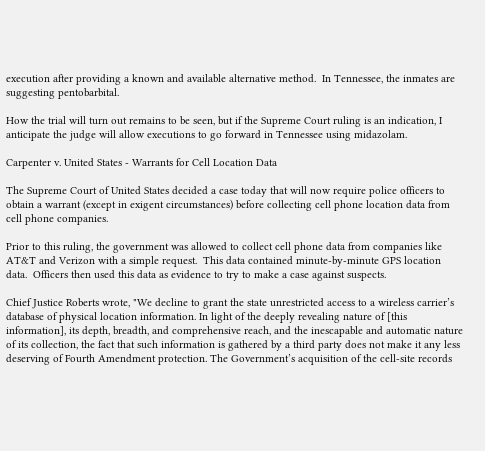execution after providing a known and available alternative method.  In Tennessee, the inmates are suggesting pentobarbital.

How the trial will turn out remains to be seen, but if the Supreme Court ruling is an indication, I anticipate the judge will allow executions to go forward in Tennessee using midazolam.

Carpenter v. United States - Warrants for Cell Location Data

The Supreme Court of United States decided a case today that will now require police officers to obtain a warrant (except in exigent circumstances) before collecting cell phone location data from cell phone companies.

Prior to this ruling, the government was allowed to collect cell phone data from companies like AT&T and Verizon with a simple request.  This data contained minute-by-minute GPS location data.  Officers then used this data as evidence to try to make a case against suspects.

Chief Justice Roberts wrote, "We decline to grant the state unrestricted access to a wireless carrier’s database of physical location information. In light of the deeply revealing nature of [this information], its depth, breadth, and comprehensive reach, and the inescapable and automatic nature of its collection, the fact that such information is gathered by a third party does not make it any less deserving of Fourth Amendment protection. The Government’s acquisition of the cell-site records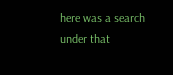here was a search under that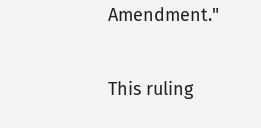Amendment."

This ruling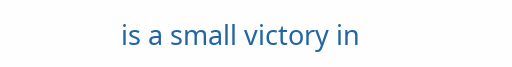is a small victory in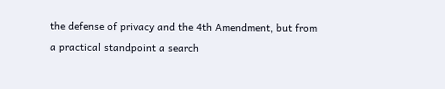the defense of privacy and the 4th Amendment, but from a practical standpoint a search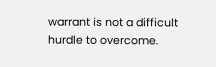warrant is not a difficult hurdle to overcome.